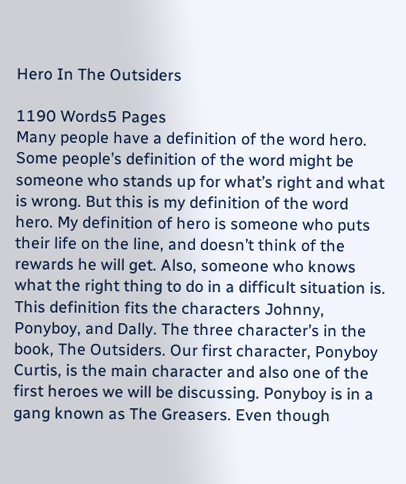Hero In The Outsiders

1190 Words5 Pages
Many people have a definition of the word hero. Some people’s definition of the word might be someone who stands up for what’s right and what is wrong. But this is my definition of the word hero. My definition of hero is someone who puts their life on the line, and doesn’t think of the rewards he will get. Also, someone who knows what the right thing to do in a difficult situation is. This definition fits the characters Johnny, Ponyboy, and Dally. The three character’s in the book, The Outsiders. Our first character, Ponyboy Curtis, is the main character and also one of the first heroes we will be discussing. Ponyboy is in a gang known as The Greasers. Even though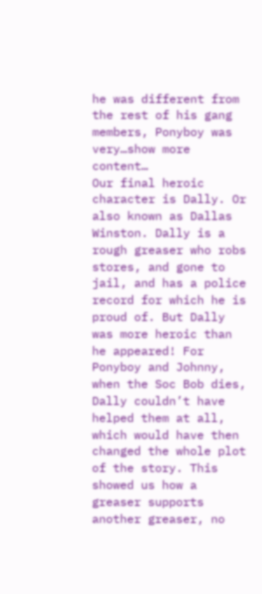he was different from the rest of his gang members, Ponyboy was very…show more content…
Our final heroic character is Dally. Or also known as Dallas Winston. Dally is a rough greaser who robs stores, and gone to jail, and has a police record for which he is proud of. But Dally was more heroic than he appeared! For Ponyboy and Johnny, when the Soc Bob dies, Dally couldn’t have helped them at all, which would have then changed the whole plot of the story. This showed us how a greaser supports another greaser, no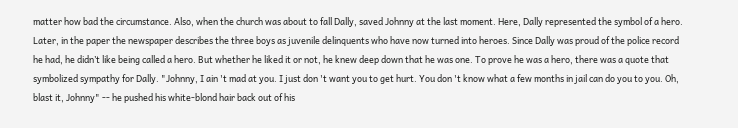matter how bad the circumstance. Also, when the church was about to fall Dally, saved Johnny at the last moment. Here, Dally represented the symbol of a hero. Later, in the paper the newspaper describes the three boys as juvenile delinquents who have now turned into heroes. Since Dally was proud of the police record he had, he didn’t like being called a hero. But whether he liked it or not, he knew deep down that he was one. To prove he was a hero, there was a quote that symbolized sympathy for Dally. "Johnny, I ain 't mad at you. I just don 't want you to get hurt. You don 't know what a few months in jail can do you to you. Oh, blast it, Johnny" -- he pushed his white-blond hair back out of his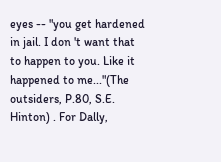eyes -- "you get hardened in jail. I don 't want that to happen to you. Like it happened to me..."(The outsiders, P.80, S.E. Hinton) . For Dally,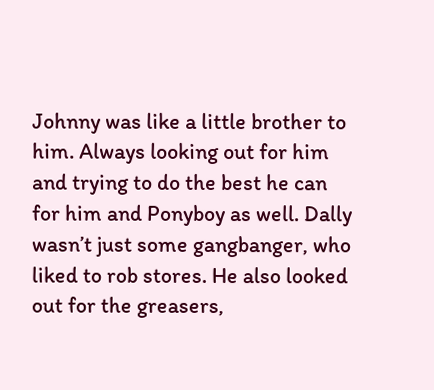Johnny was like a little brother to him. Always looking out for him and trying to do the best he can for him and Ponyboy as well. Dally wasn’t just some gangbanger, who liked to rob stores. He also looked out for the greasers,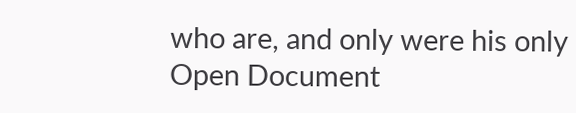who are, and only were his only
Open Document